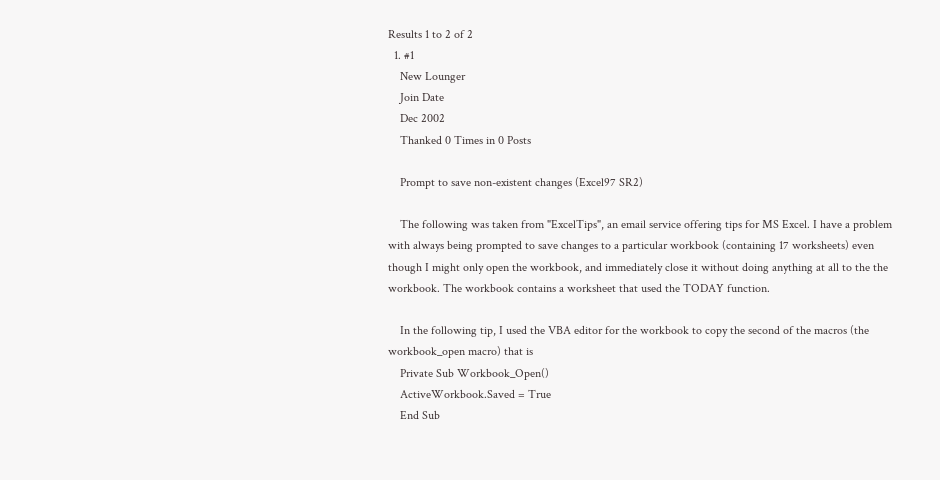Results 1 to 2 of 2
  1. #1
    New Lounger
    Join Date
    Dec 2002
    Thanked 0 Times in 0 Posts

    Prompt to save non-existent changes (Excel97 SR2)

    The following was taken from "ExcelTips", an email service offering tips for MS Excel. I have a problem with always being prompted to save changes to a particular workbook (containing 17 worksheets) even though I might only open the workbook, and immediately close it without doing anything at all to the the workbook. The workbook contains a worksheet that used the TODAY function.

    In the following tip, I used the VBA editor for the workbook to copy the second of the macros (the workbook_open macro) that is
    Private Sub Workbook_Open()
    ActiveWorkbook.Saved = True
    End Sub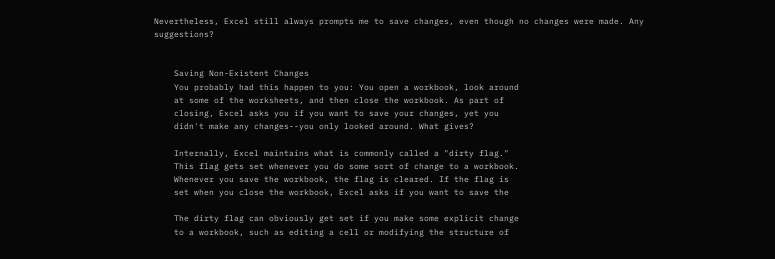Nevertheless, Excel still always prompts me to save changes, even though no changes were made. Any suggestions?


    Saving Non-Existent Changes
    You probably had this happen to you: You open a workbook, look around
    at some of the worksheets, and then close the workbook. As part of
    closing, Excel asks you if you want to save your changes, yet you
    didn't make any changes--you only looked around. What gives?

    Internally, Excel maintains what is commonly called a "dirty flag."
    This flag gets set whenever you do some sort of change to a workbook.
    Whenever you save the workbook, the flag is cleared. If the flag is
    set when you close the workbook, Excel asks if you want to save the

    The dirty flag can obviously get set if you make some explicit change
    to a workbook, such as editing a cell or modifying the structure of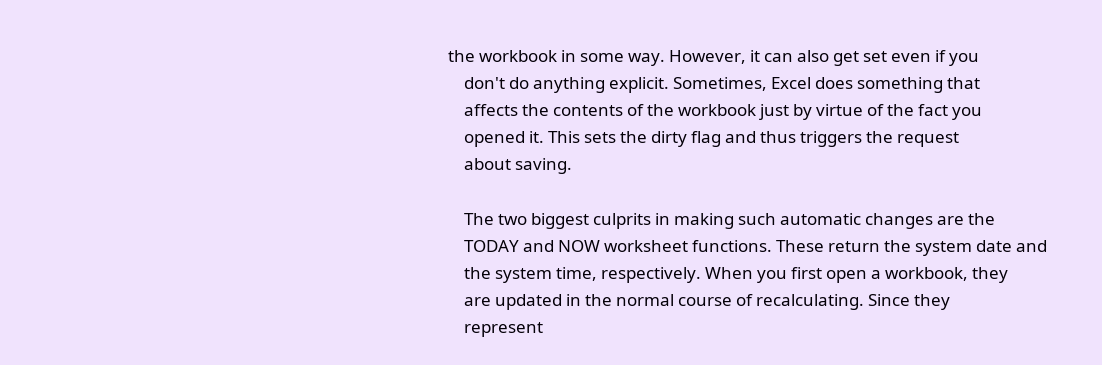the workbook in some way. However, it can also get set even if you
    don't do anything explicit. Sometimes, Excel does something that
    affects the contents of the workbook just by virtue of the fact you
    opened it. This sets the dirty flag and thus triggers the request
    about saving.

    The two biggest culprits in making such automatic changes are the
    TODAY and NOW worksheet functions. These return the system date and
    the system time, respectively. When you first open a workbook, they
    are updated in the normal course of recalculating. Since they
    represent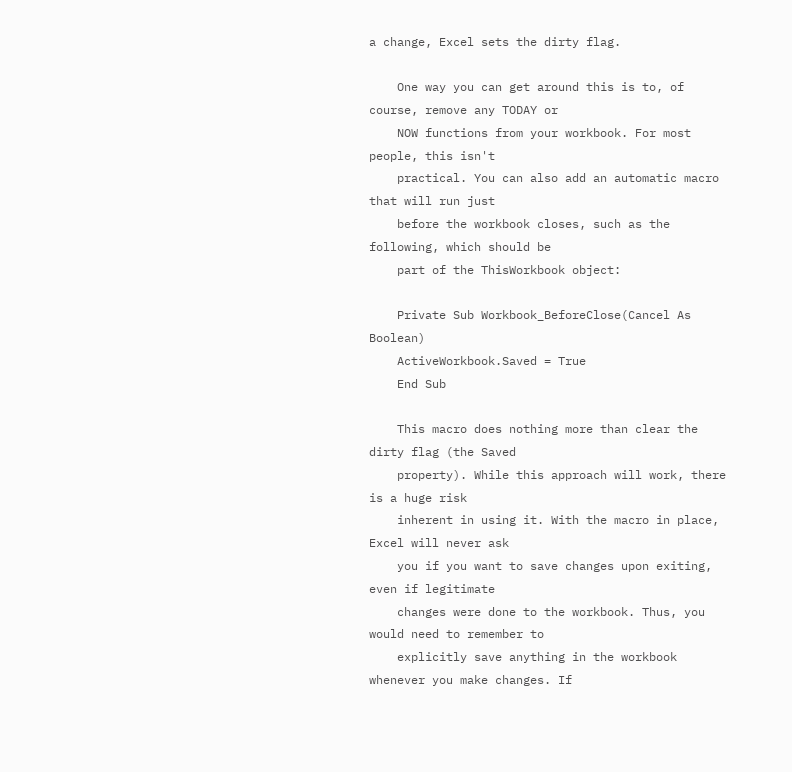a change, Excel sets the dirty flag.

    One way you can get around this is to, of course, remove any TODAY or
    NOW functions from your workbook. For most people, this isn't
    practical. You can also add an automatic macro that will run just
    before the workbook closes, such as the following, which should be
    part of the ThisWorkbook object:

    Private Sub Workbook_BeforeClose(Cancel As Boolean)
    ActiveWorkbook.Saved = True
    End Sub

    This macro does nothing more than clear the dirty flag (the Saved
    property). While this approach will work, there is a huge risk
    inherent in using it. With the macro in place, Excel will never ask
    you if you want to save changes upon exiting, even if legitimate
    changes were done to the workbook. Thus, you would need to remember to
    explicitly save anything in the workbook whenever you make changes. If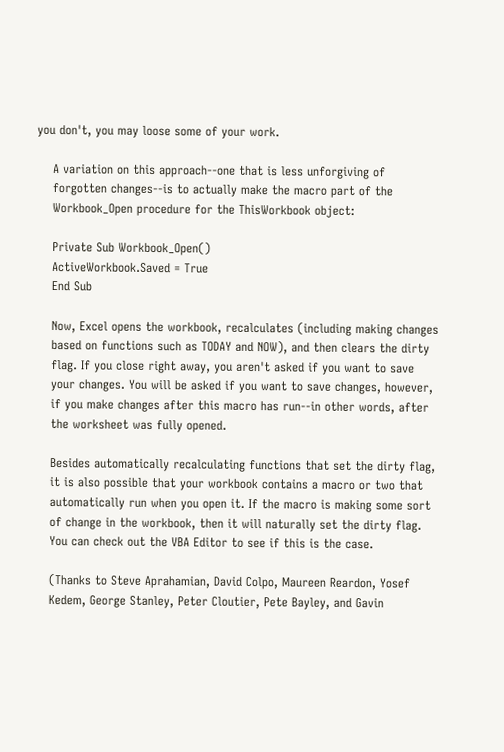you don't, you may loose some of your work.

    A variation on this approach--one that is less unforgiving of
    forgotten changes--is to actually make the macro part of the
    Workbook_Open procedure for the ThisWorkbook object:

    Private Sub Workbook_Open()
    ActiveWorkbook.Saved = True
    End Sub

    Now, Excel opens the workbook, recalculates (including making changes
    based on functions such as TODAY and NOW), and then clears the dirty
    flag. If you close right away, you aren't asked if you want to save
    your changes. You will be asked if you want to save changes, however,
    if you make changes after this macro has run--in other words, after
    the worksheet was fully opened.

    Besides automatically recalculating functions that set the dirty flag,
    it is also possible that your workbook contains a macro or two that
    automatically run when you open it. If the macro is making some sort
    of change in the workbook, then it will naturally set the dirty flag.
    You can check out the VBA Editor to see if this is the case.

    (Thanks to Steve Aprahamian, David Colpo, Maureen Reardon, Yosef
    Kedem, George Stanley, Peter Cloutier, Pete Bayley, and Gavin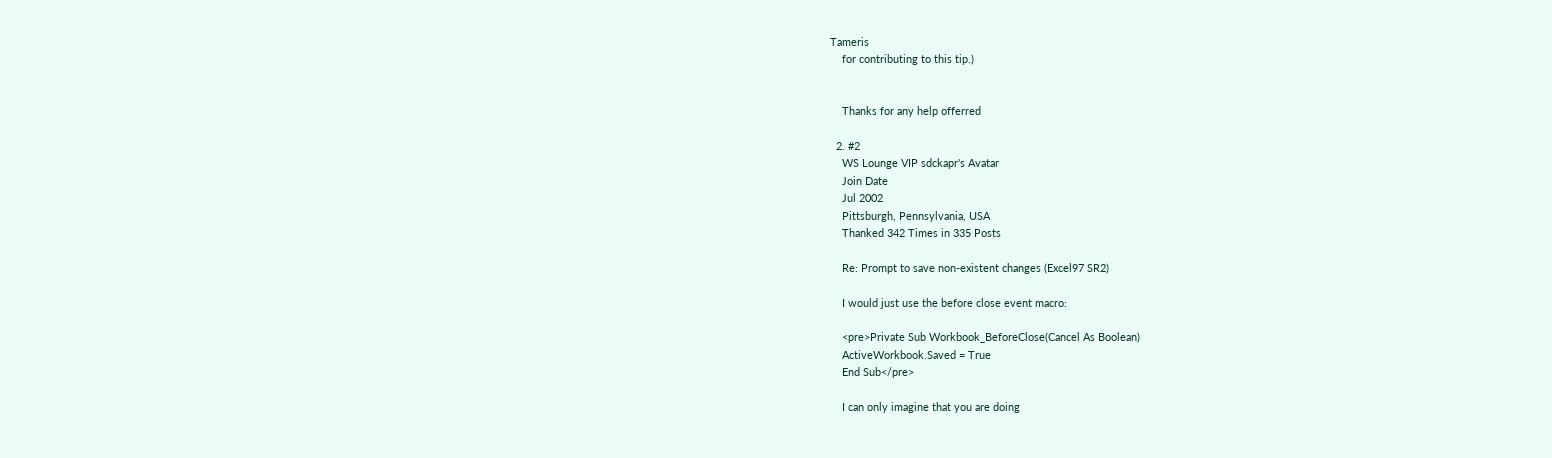Tameris
    for contributing to this tip.)


    Thanks for any help offerred

  2. #2
    WS Lounge VIP sdckapr's Avatar
    Join Date
    Jul 2002
    Pittsburgh, Pennsylvania, USA
    Thanked 342 Times in 335 Posts

    Re: Prompt to save non-existent changes (Excel97 SR2)

    I would just use the before close event macro:

    <pre>Private Sub Workbook_BeforeClose(Cancel As Boolean)
    ActiveWorkbook.Saved = True
    End Sub</pre>

    I can only imagine that you are doing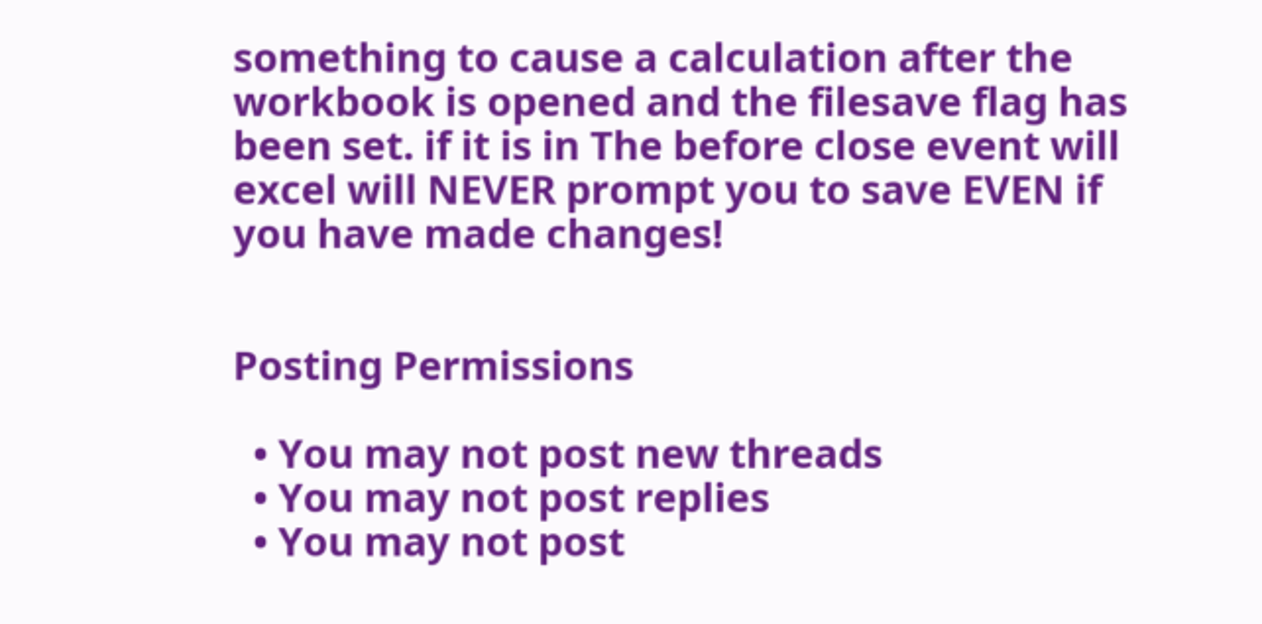something to cause a calculation after the workbook is opened and the filesave flag has been set. if it is in The before close event will excel will NEVER prompt you to save EVEN if you have made changes!


Posting Permissions

  • You may not post new threads
  • You may not post replies
  • You may not post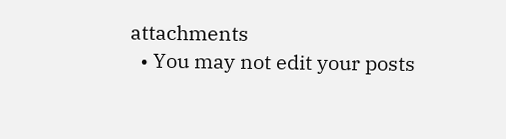attachments
  • You may not edit your posts